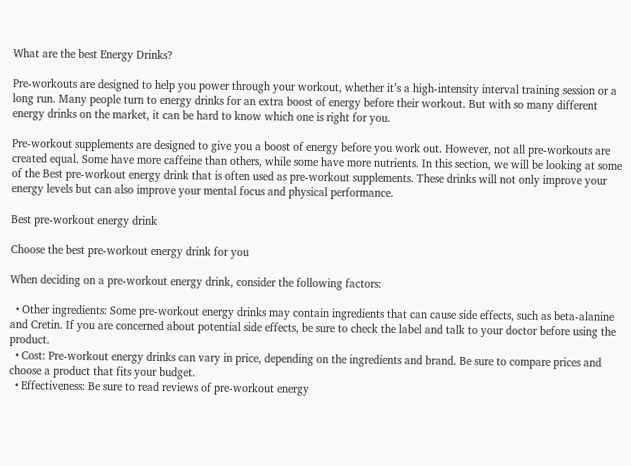What are the best Energy Drinks?

Pre-workouts are designed to help you power through your workout, whether it’s a high-intensity interval training session or a long run. Many people turn to energy drinks for an extra boost of energy before their workout. But with so many different energy drinks on the market, it can be hard to know which one is right for you.

Pre-workout supplements are designed to give you a boost of energy before you work out. However, not all pre-workouts are created equal. Some have more caffeine than others, while some have more nutrients. In this section, we will be looking at some of the Best pre-workout energy drink that is often used as pre-workout supplements. These drinks will not only improve your energy levels but can also improve your mental focus and physical performance.

Best pre-workout energy drink

Choose the best pre-workout energy drink for you

When deciding on a pre-workout energy drink, consider the following factors:

  • Other ingredients: Some pre-workout energy drinks may contain ingredients that can cause side effects, such as beta-alanine and Cretin. If you are concerned about potential side effects, be sure to check the label and talk to your doctor before using the product.
  • Cost: Pre-workout energy drinks can vary in price, depending on the ingredients and brand. Be sure to compare prices and choose a product that fits your budget.
  • Effectiveness: Be sure to read reviews of pre-workout energy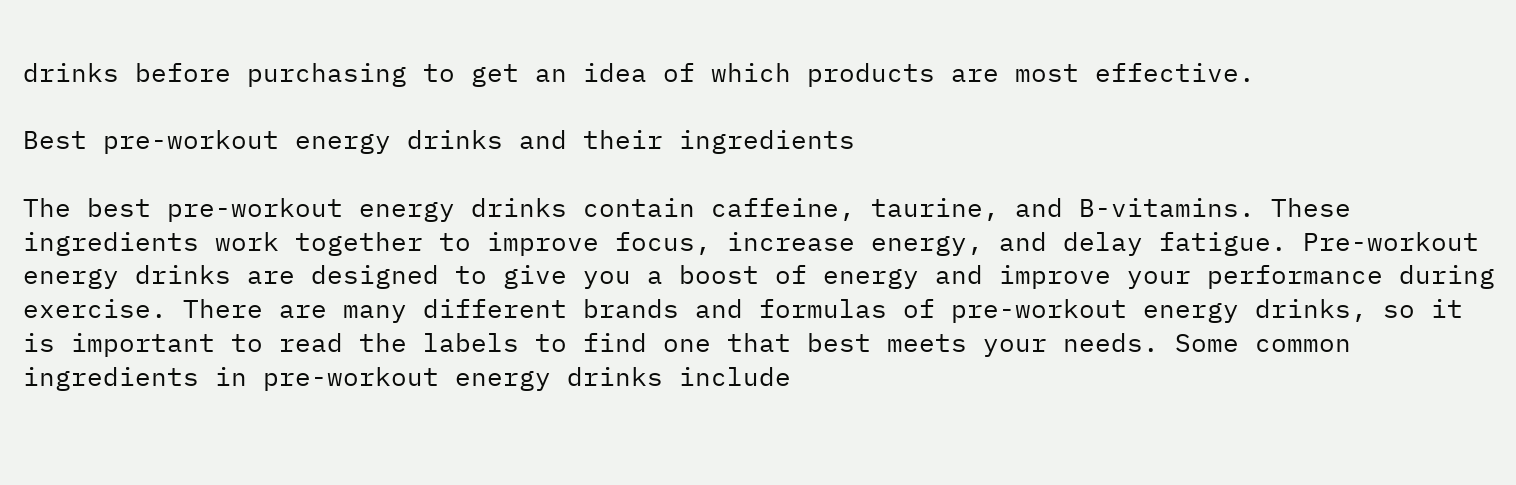drinks before purchasing to get an idea of which products are most effective.

Best pre-workout energy drinks and their ingredients

The best pre-workout energy drinks contain caffeine, taurine, and B-vitamins. These ingredients work together to improve focus, increase energy, and delay fatigue. Pre-workout energy drinks are designed to give you a boost of energy and improve your performance during exercise. There are many different brands and formulas of pre-workout energy drinks, so it is important to read the labels to find one that best meets your needs. Some common ingredients in pre-workout energy drinks include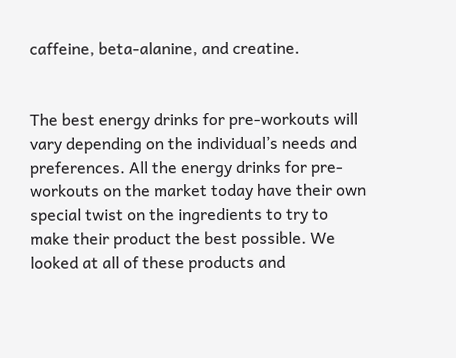caffeine, beta-alanine, and creatine.


The best energy drinks for pre-workouts will vary depending on the individual’s needs and preferences. All the energy drinks for pre-workouts on the market today have their own special twist on the ingredients to try to make their product the best possible. We looked at all of these products and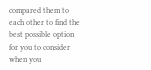compared them to each other to find the best possible option for you to consider when you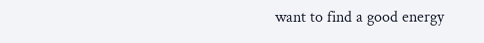want to find a good energy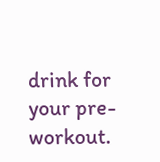drink for your pre-workout.